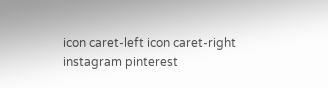icon caret-left icon caret-right instagram pinterest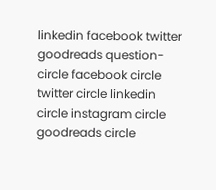linkedin facebook twitter goodreads question-circle facebook circle twitter circle linkedin circle instagram circle goodreads circle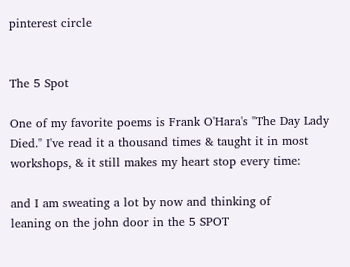pinterest circle


The 5 Spot

One of my favorite poems is Frank O'Hara's "The Day Lady Died." I've read it a thousand times & taught it in most workshops, & it still makes my heart stop every time:

and I am sweating a lot by now and thinking of
leaning on the john door in the 5 SPOT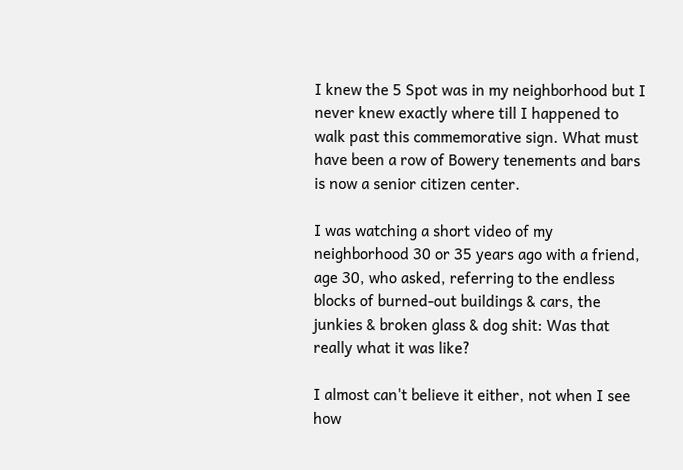I knew the 5 Spot was in my neighborhood but I never knew exactly where till I happened to walk past this commemorative sign. What must have been a row of Bowery tenements and bars is now a senior citizen center.

I was watching a short video of my neighborhood 30 or 35 years ago with a friend, age 30, who asked, referring to the endless blocks of burned-out buildings & cars, the junkies & broken glass & dog shit: Was that really what it was like?

I almost can't believe it either, not when I see how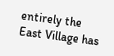entirely the East Village has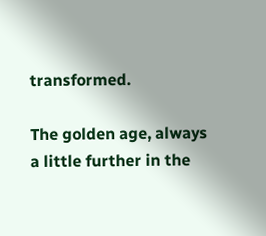transformed.

The golden age, always a little further in the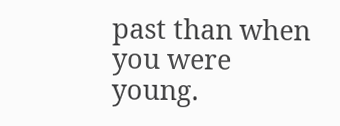past than when you were young.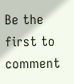Be the first to comment